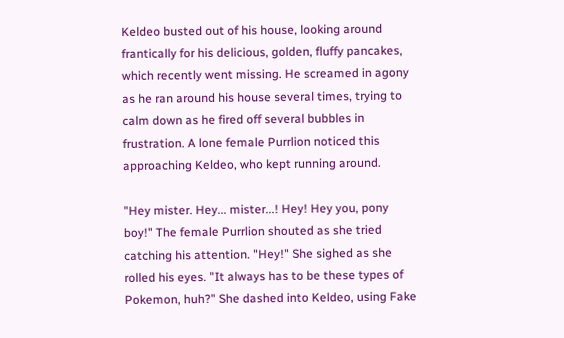Keldeo busted out of his house, looking around frantically for his delicious, golden, fluffy pancakes, which recently went missing. He screamed in agony as he ran around his house several times, trying to calm down as he fired off several bubbles in frustration. A lone female Purrlion noticed this approaching Keldeo, who kept running around.

"Hey mister. Hey... mister...! Hey! Hey you, pony boy!" The female Purrlion shouted as she tried catching his attention. "Hey!" She sighed as she rolled his eyes. "It always has to be these types of Pokemon, huh?" She dashed into Keldeo, using Fake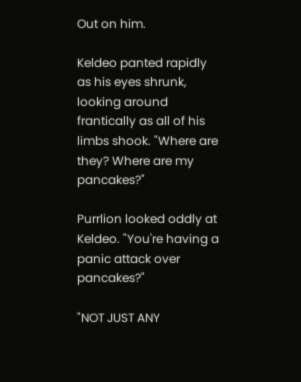Out on him.

Keldeo panted rapidly as his eyes shrunk, looking around frantically as all of his limbs shook. "Where are they? Where are my pancakes?"

Purrlion looked oddly at Keldeo. "You're having a panic attack over pancakes?"

"NOT JUST ANY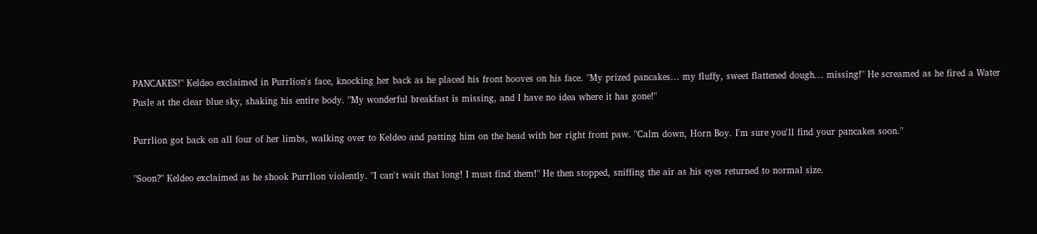PANCAKES!" Keldeo exclaimed in Purrlion's face, knocking her back as he placed his front hooves on his face. "My prized pancakes... my fluffy, sweet flattened dough... missing!" He screamed as he fired a Water Pusle at the clear blue sky, shaking his entire body. "My wonderful breakfast is missing, and I have no idea where it has gone!"

Purrlion got back on all four of her limbs, walking over to Keldeo and patting him on the head with her right front paw. "Calm down, Horn Boy. I'm sure you'll find your pancakes soon."

"Soon?" Keldeo exclaimed as he shook Purrlion violently. "I can't wait that long! I must find them!" He then stopped, sniffing the air as his eyes returned to normal size.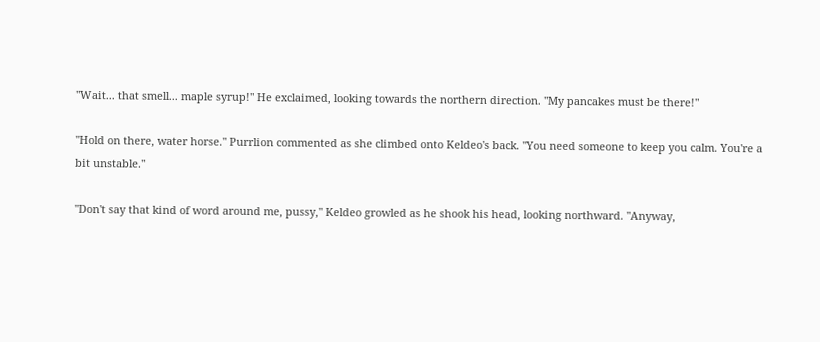"Wait... that smell... maple syrup!" He exclaimed, looking towards the northern direction. "My pancakes must be there!"

"Hold on there, water horse." Purrlion commented as she climbed onto Keldeo's back. "You need someone to keep you calm. You're a bit unstable."

"Don't say that kind of word around me, pussy," Keldeo growled as he shook his head, looking northward. "Anyway,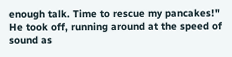enough talk. Time to rescue my pancakes!" He took off, running around at the speed of sound as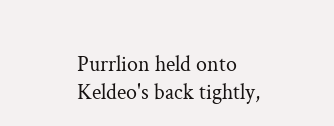Purrlion held onto Keldeo's back tightly,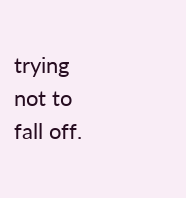trying not to fall off.